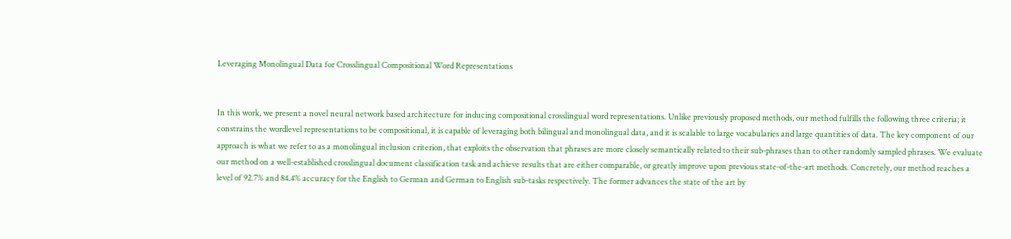Leveraging Monolingual Data for Crosslingual Compositional Word Representations


In this work, we present a novel neural network based architecture for inducing compositional crosslingual word representations. Unlike previously proposed methods, our method fulfills the following three criteria; it constrains the wordlevel representations to be compositional, it is capable of leveraging both bilingual and monolingual data, and it is scalable to large vocabularies and large quantities of data. The key component of our approach is what we refer to as a monolingual inclusion criterion, that exploits the observation that phrases are more closely semantically related to their sub-phrases than to other randomly sampled phrases. We evaluate our method on a well-established crosslingual document classification task and achieve results that are either comparable, or greatly improve upon previous state-of-the-art methods. Concretely, our method reaches a level of 92.7% and 84.4% accuracy for the English to German and German to English sub-tasks respectively. The former advances the state of the art by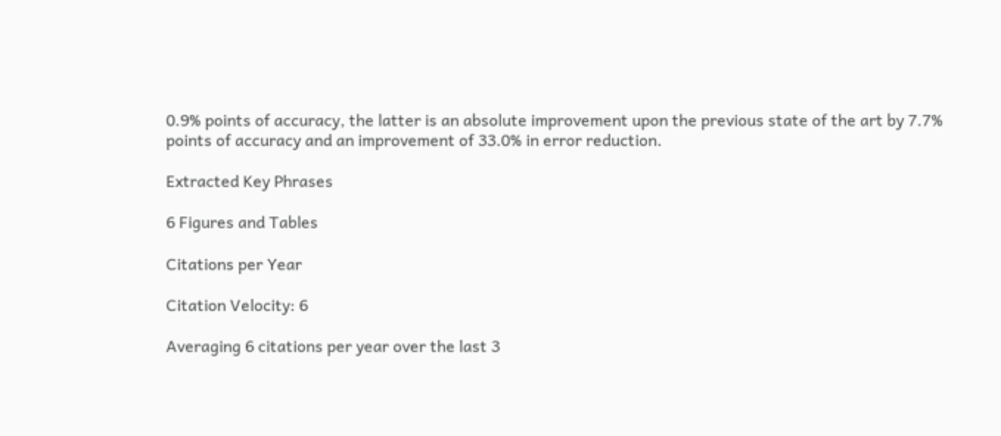0.9% points of accuracy, the latter is an absolute improvement upon the previous state of the art by 7.7% points of accuracy and an improvement of 33.0% in error reduction.

Extracted Key Phrases

6 Figures and Tables

Citations per Year

Citation Velocity: 6

Averaging 6 citations per year over the last 3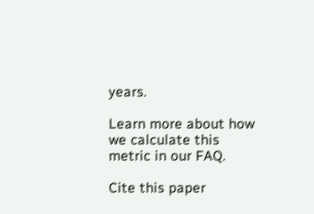years.

Learn more about how we calculate this metric in our FAQ.

Cite this paper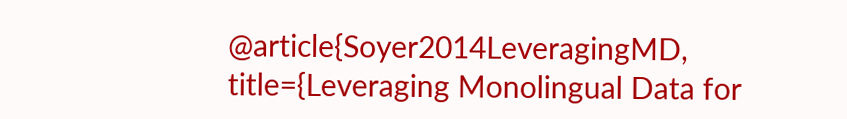@article{Soyer2014LeveragingMD, title={Leveraging Monolingual Data for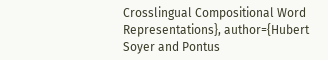Crosslingual Compositional Word Representations}, author={Hubert Soyer and Pontus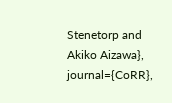Stenetorp and Akiko Aizawa}, journal={CoRR},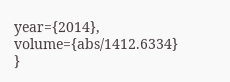year={2014}, volume={abs/1412.6334} }